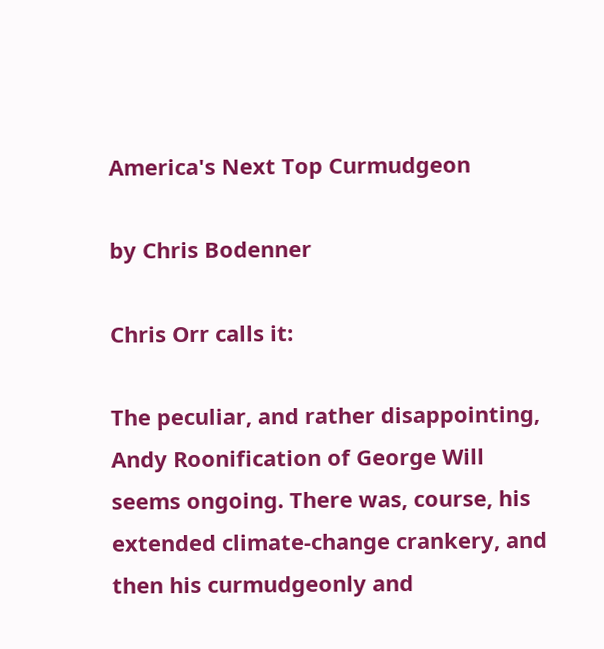America's Next Top Curmudgeon

by Chris Bodenner

Chris Orr calls it:

The peculiar, and rather disappointing, Andy Roonification of George Will seems ongoing. There was, course, his extended climate-change crankery, and then his curmudgeonly and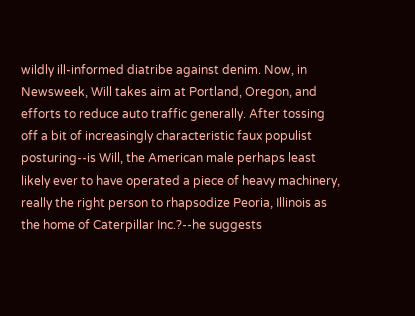wildly ill-informed diatribe against denim. Now, in Newsweek, Will takes aim at Portland, Oregon, and efforts to reduce auto traffic generally. After tossing off a bit of increasingly characteristic faux populist posturing--is Will, the American male perhaps least likely ever to have operated a piece of heavy machinery, really the right person to rhapsodize Peoria, Illinois as the home of Caterpillar Inc.?--he suggests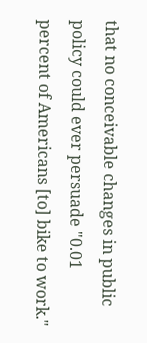that no conceivable changes in public policy could ever persuade "0.01 percent of Americans [to] bike to work."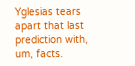Yglesias tears apart that last prediction with, um, facts.